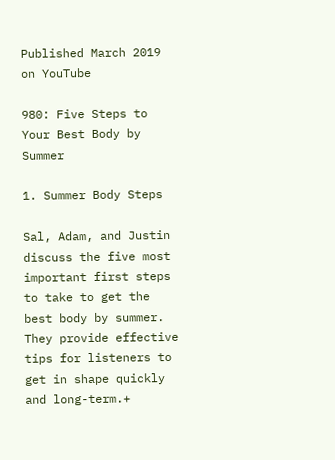Published March 2019 on YouTube

980: Five Steps to Your Best Body by Summer

1. Summer Body Steps

Sal, Adam, and Justin discuss the five most important first steps to take to get the best body by summer. They provide effective tips for listeners to get in shape quickly and long-term.+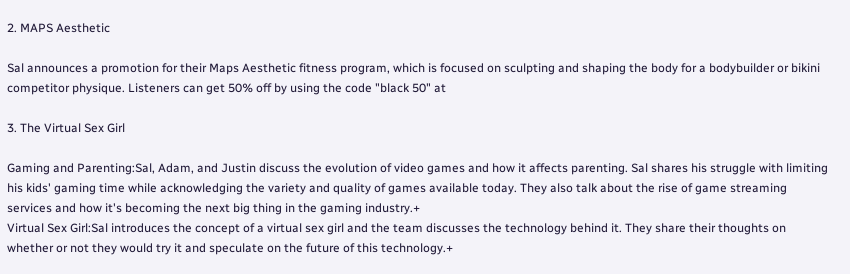2. MAPS Aesthetic

Sal announces a promotion for their Maps Aesthetic fitness program, which is focused on sculpting and shaping the body for a bodybuilder or bikini competitor physique. Listeners can get 50% off by using the code "black 50" at

3. The Virtual Sex Girl

Gaming and Parenting:Sal, Adam, and Justin discuss the evolution of video games and how it affects parenting. Sal shares his struggle with limiting his kids' gaming time while acknowledging the variety and quality of games available today. They also talk about the rise of game streaming services and how it's becoming the next big thing in the gaming industry.+
Virtual Sex Girl:Sal introduces the concept of a virtual sex girl and the team discusses the technology behind it. They share their thoughts on whether or not they would try it and speculate on the future of this technology.+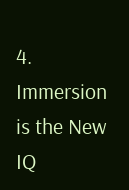4. Immersion is the New IQ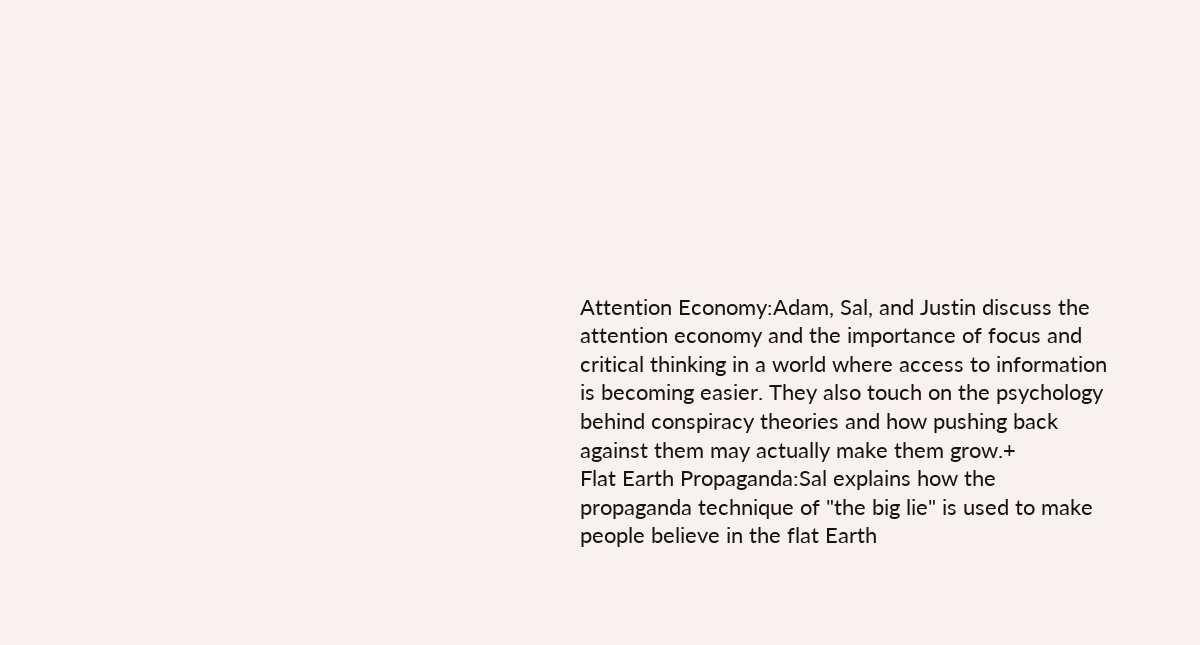Attention Economy:Adam, Sal, and Justin discuss the attention economy and the importance of focus and critical thinking in a world where access to information is becoming easier. They also touch on the psychology behind conspiracy theories and how pushing back against them may actually make them grow.+
Flat Earth Propaganda:Sal explains how the propaganda technique of "the big lie" is used to make people believe in the flat Earth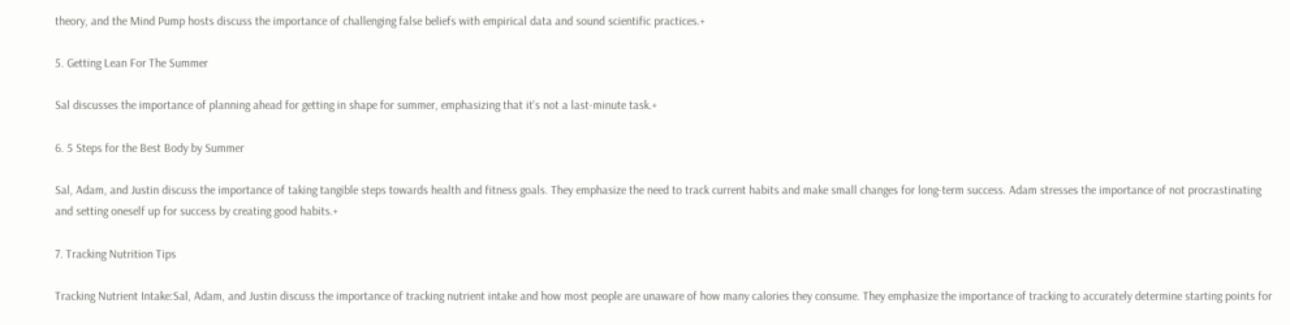theory, and the Mind Pump hosts discuss the importance of challenging false beliefs with empirical data and sound scientific practices.+

5. Getting Lean For The Summer

Sal discusses the importance of planning ahead for getting in shape for summer, emphasizing that it's not a last-minute task.+

6. 5 Steps for the Best Body by Summer

Sal, Adam, and Justin discuss the importance of taking tangible steps towards health and fitness goals. They emphasize the need to track current habits and make small changes for long-term success. Adam stresses the importance of not procrastinating and setting oneself up for success by creating good habits.+

7. Tracking Nutrition Tips

Tracking Nutrient Intake:Sal, Adam, and Justin discuss the importance of tracking nutrient intake and how most people are unaware of how many calories they consume. They emphasize the importance of tracking to accurately determine starting points for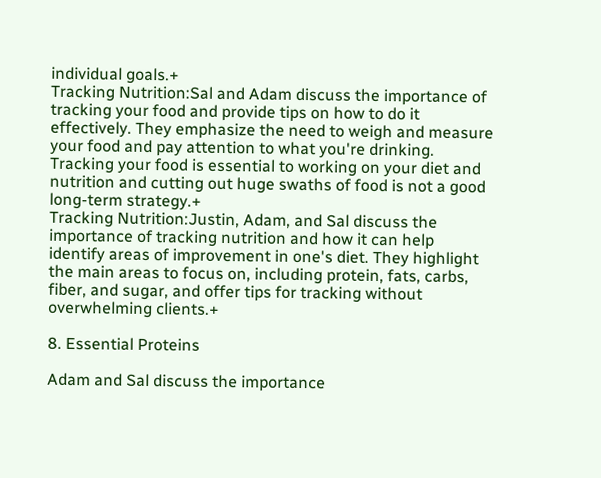individual goals.+
Tracking Nutrition:Sal and Adam discuss the importance of tracking your food and provide tips on how to do it effectively. They emphasize the need to weigh and measure your food and pay attention to what you're drinking. Tracking your food is essential to working on your diet and nutrition and cutting out huge swaths of food is not a good long-term strategy.+
Tracking Nutrition:Justin, Adam, and Sal discuss the importance of tracking nutrition and how it can help identify areas of improvement in one's diet. They highlight the main areas to focus on, including protein, fats, carbs, fiber, and sugar, and offer tips for tracking without overwhelming clients.+

8. Essential Proteins

Adam and Sal discuss the importance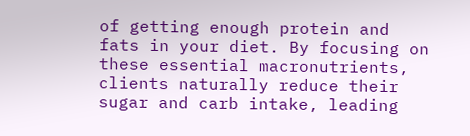of getting enough protein and fats in your diet. By focusing on these essential macronutrients, clients naturally reduce their sugar and carb intake, leading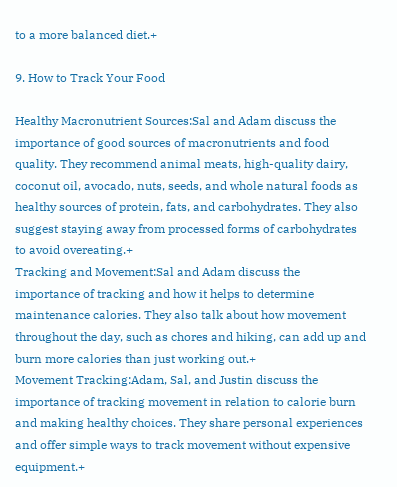to a more balanced diet.+

9. How to Track Your Food

Healthy Macronutrient Sources:Sal and Adam discuss the importance of good sources of macronutrients and food quality. They recommend animal meats, high-quality dairy, coconut oil, avocado, nuts, seeds, and whole natural foods as healthy sources of protein, fats, and carbohydrates. They also suggest staying away from processed forms of carbohydrates to avoid overeating.+
Tracking and Movement:Sal and Adam discuss the importance of tracking and how it helps to determine maintenance calories. They also talk about how movement throughout the day, such as chores and hiking, can add up and burn more calories than just working out.+
Movement Tracking:Adam, Sal, and Justin discuss the importance of tracking movement in relation to calorie burn and making healthy choices. They share personal experiences and offer simple ways to track movement without expensive equipment.+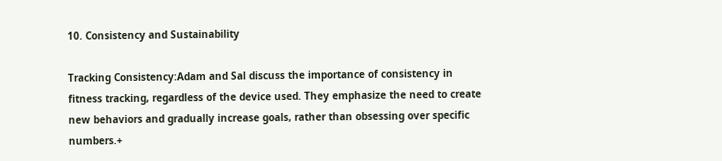10. Consistency and Sustainability

Tracking Consistency:Adam and Sal discuss the importance of consistency in fitness tracking, regardless of the device used. They emphasize the need to create new behaviors and gradually increase goals, rather than obsessing over specific numbers.+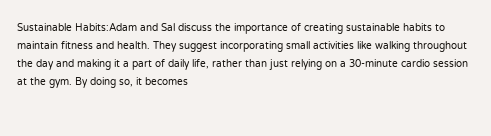Sustainable Habits:Adam and Sal discuss the importance of creating sustainable habits to maintain fitness and health. They suggest incorporating small activities like walking throughout the day and making it a part of daily life, rather than just relying on a 30-minute cardio session at the gym. By doing so, it becomes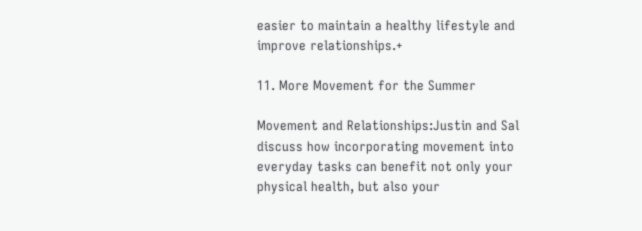easier to maintain a healthy lifestyle and improve relationships.+

11. More Movement for the Summer

Movement and Relationships:Justin and Sal discuss how incorporating movement into everyday tasks can benefit not only your physical health, but also your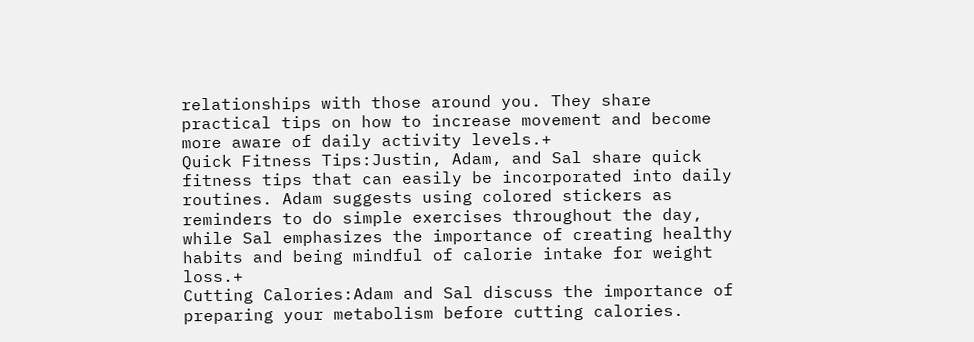relationships with those around you. They share practical tips on how to increase movement and become more aware of daily activity levels.+
Quick Fitness Tips:Justin, Adam, and Sal share quick fitness tips that can easily be incorporated into daily routines. Adam suggests using colored stickers as reminders to do simple exercises throughout the day, while Sal emphasizes the importance of creating healthy habits and being mindful of calorie intake for weight loss.+
Cutting Calories:Adam and Sal discuss the importance of preparing your metabolism before cutting calories.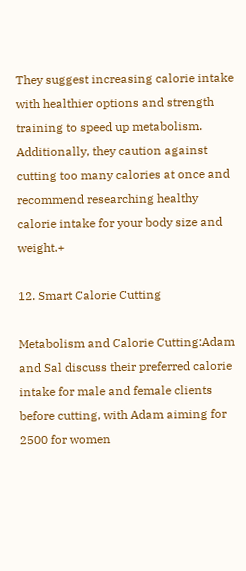They suggest increasing calorie intake with healthier options and strength training to speed up metabolism. Additionally, they caution against cutting too many calories at once and recommend researching healthy calorie intake for your body size and weight.+

12. Smart Calorie Cutting

Metabolism and Calorie Cutting:Adam and Sal discuss their preferred calorie intake for male and female clients before cutting, with Adam aiming for 2500 for women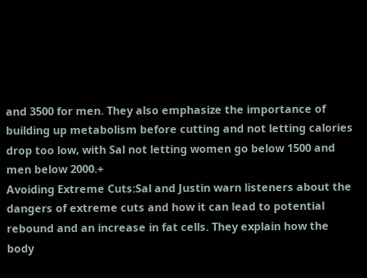and 3500 for men. They also emphasize the importance of building up metabolism before cutting and not letting calories drop too low, with Sal not letting women go below 1500 and men below 2000.+
Avoiding Extreme Cuts:Sal and Justin warn listeners about the dangers of extreme cuts and how it can lead to potential rebound and an increase in fat cells. They explain how the body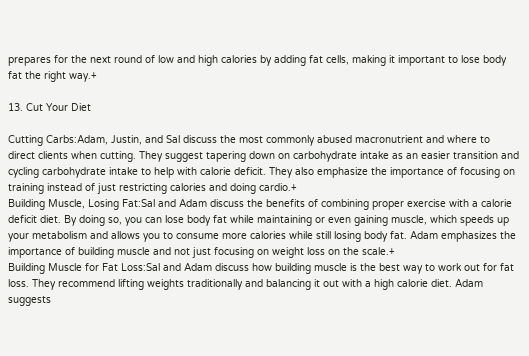prepares for the next round of low and high calories by adding fat cells, making it important to lose body fat the right way.+

13. Cut Your Diet

Cutting Carbs:Adam, Justin, and Sal discuss the most commonly abused macronutrient and where to direct clients when cutting. They suggest tapering down on carbohydrate intake as an easier transition and cycling carbohydrate intake to help with calorie deficit. They also emphasize the importance of focusing on training instead of just restricting calories and doing cardio.+
Building Muscle, Losing Fat:Sal and Adam discuss the benefits of combining proper exercise with a calorie deficit diet. By doing so, you can lose body fat while maintaining or even gaining muscle, which speeds up your metabolism and allows you to consume more calories while still losing body fat. Adam emphasizes the importance of building muscle and not just focusing on weight loss on the scale.+
Building Muscle for Fat Loss:Sal and Adam discuss how building muscle is the best way to work out for fat loss. They recommend lifting weights traditionally and balancing it out with a high calorie diet. Adam suggests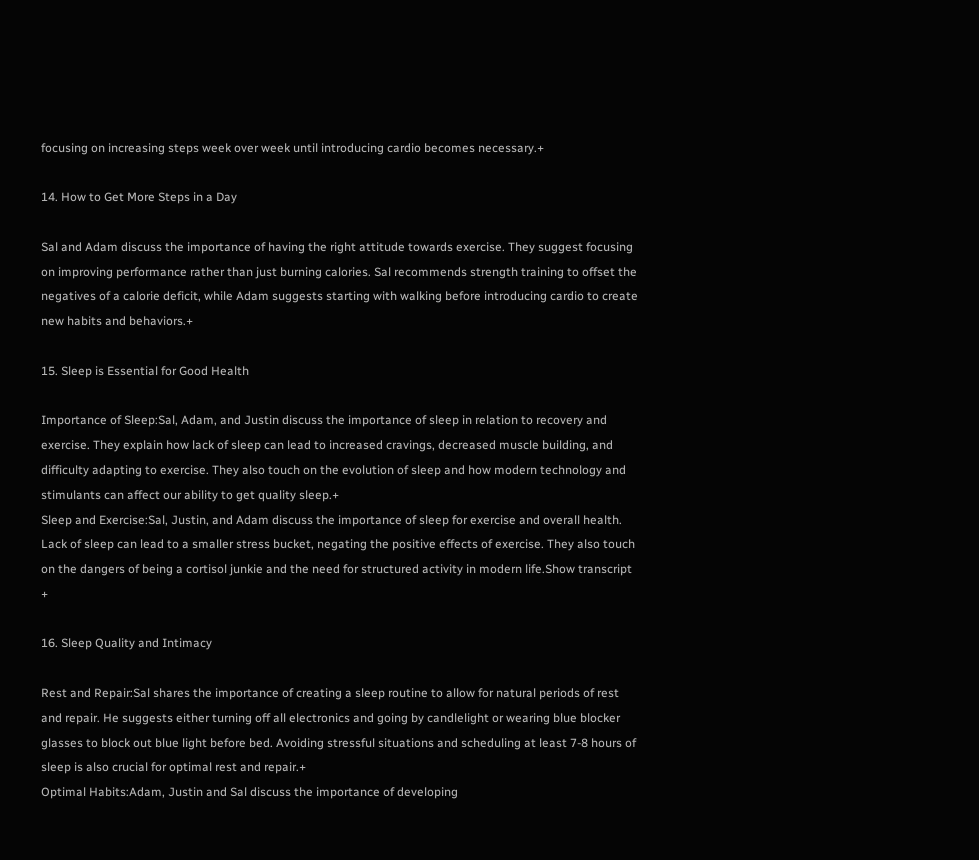focusing on increasing steps week over week until introducing cardio becomes necessary.+

14. How to Get More Steps in a Day

Sal and Adam discuss the importance of having the right attitude towards exercise. They suggest focusing on improving performance rather than just burning calories. Sal recommends strength training to offset the negatives of a calorie deficit, while Adam suggests starting with walking before introducing cardio to create new habits and behaviors.+

15. Sleep is Essential for Good Health

Importance of Sleep:Sal, Adam, and Justin discuss the importance of sleep in relation to recovery and exercise. They explain how lack of sleep can lead to increased cravings, decreased muscle building, and difficulty adapting to exercise. They also touch on the evolution of sleep and how modern technology and stimulants can affect our ability to get quality sleep.+
Sleep and Exercise:Sal, Justin, and Adam discuss the importance of sleep for exercise and overall health. Lack of sleep can lead to a smaller stress bucket, negating the positive effects of exercise. They also touch on the dangers of being a cortisol junkie and the need for structured activity in modern life.Show transcript +

16. Sleep Quality and Intimacy

Rest and Repair:Sal shares the importance of creating a sleep routine to allow for natural periods of rest and repair. He suggests either turning off all electronics and going by candlelight or wearing blue blocker glasses to block out blue light before bed. Avoiding stressful situations and scheduling at least 7-8 hours of sleep is also crucial for optimal rest and repair.+
Optimal Habits:Adam, Justin and Sal discuss the importance of developing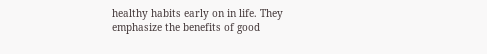healthy habits early on in life. They emphasize the benefits of good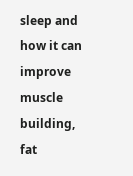sleep and how it can improve muscle building, fat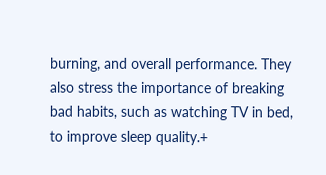burning, and overall performance. They also stress the importance of breaking bad habits, such as watching TV in bed, to improve sleep quality.+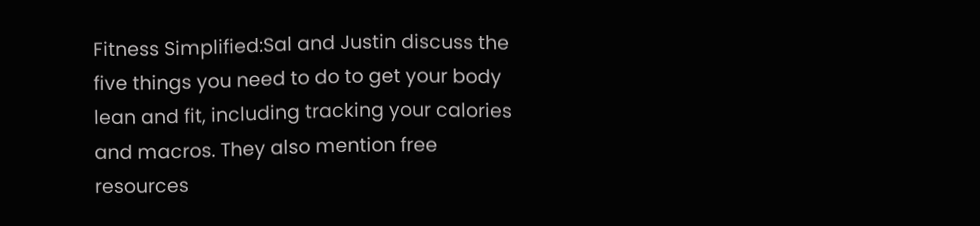Fitness Simplified:Sal and Justin discuss the five things you need to do to get your body lean and fit, including tracking your calories and macros. They also mention free resources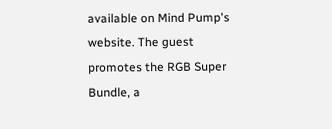available on Mind Pump's website. The guest promotes the RGB Super Bundle, a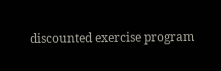discounted exercise program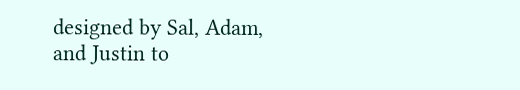designed by Sal, Adam, and Justin to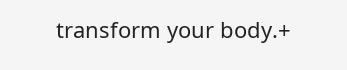transform your body.+